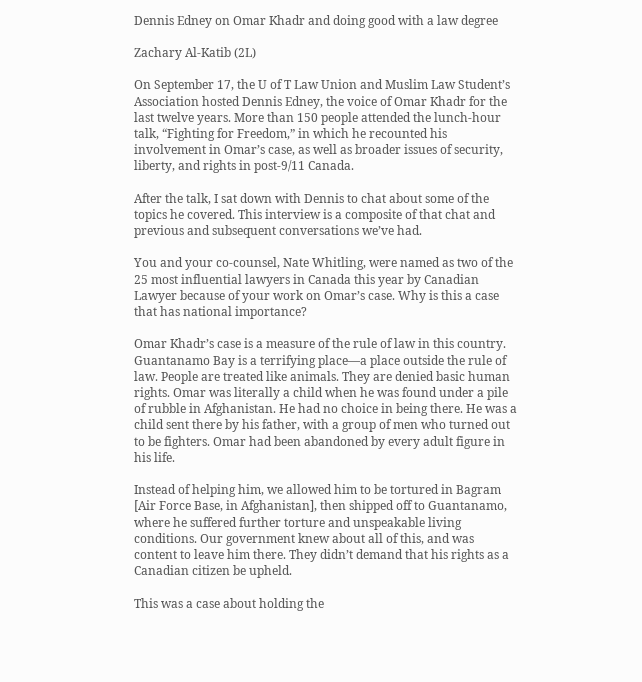Dennis Edney on Omar Khadr and doing good with a law degree

Zachary Al-Katib (2L)

On September 17, the U of T Law Union and Muslim Law Student’s Association hosted Dennis Edney, the voice of Omar Khadr for the last twelve years. More than 150 people attended the lunch-hour talk, “Fighting for Freedom,” in which he recounted his involvement in Omar’s case, as well as broader issues of security, liberty, and rights in post-9/11 Canada.

After the talk, I sat down with Dennis to chat about some of the topics he covered. This interview is a composite of that chat and previous and subsequent conversations we’ve had.

You and your co-counsel, Nate Whitling, were named as two of the 25 most influential lawyers in Canada this year by Canadian Lawyer because of your work on Omar’s case. Why is this a case that has national importance?

Omar Khadr’s case is a measure of the rule of law in this country. Guantanamo Bay is a terrifying place—a place outside the rule of law. People are treated like animals. They are denied basic human rights. Omar was literally a child when he was found under a pile of rubble in Afghanistan. He had no choice in being there. He was a child sent there by his father, with a group of men who turned out to be fighters. Omar had been abandoned by every adult figure in his life.

Instead of helping him, we allowed him to be tortured in Bagram [Air Force Base, in Afghanistan], then shipped off to Guantanamo, where he suffered further torture and unspeakable living conditions. Our government knew about all of this, and was content to leave him there. They didn’t demand that his rights as a Canadian citizen be upheld.

This was a case about holding the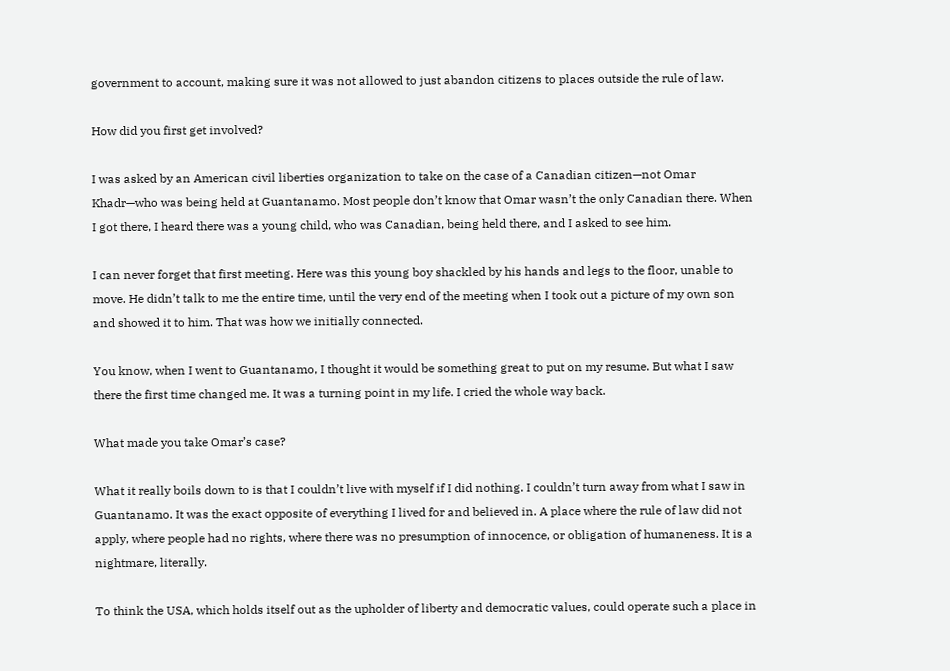government to account, making sure it was not allowed to just abandon citizens to places outside the rule of law.

How did you first get involved?

I was asked by an American civil liberties organization to take on the case of a Canadian citizen—not Omar Khadr—who was being held at Guantanamo. Most people don’t know that Omar wasn’t the only Canadian there. When I got there, I heard there was a young child, who was Canadian, being held there, and I asked to see him.

I can never forget that first meeting. Here was this young boy shackled by his hands and legs to the floor, unable to move. He didn’t talk to me the entire time, until the very end of the meeting when I took out a picture of my own son and showed it to him. That was how we initially connected.

You know, when I went to Guantanamo, I thought it would be something great to put on my resume. But what I saw there the first time changed me. It was a turning point in my life. I cried the whole way back.

What made you take Omar’s case?

What it really boils down to is that I couldn’t live with myself if I did nothing. I couldn’t turn away from what I saw in Guantanamo. It was the exact opposite of everything I lived for and believed in. A place where the rule of law did not apply, where people had no rights, where there was no presumption of innocence, or obligation of humaneness. It is a nightmare, literally.

To think the USA, which holds itself out as the upholder of liberty and democratic values, could operate such a place in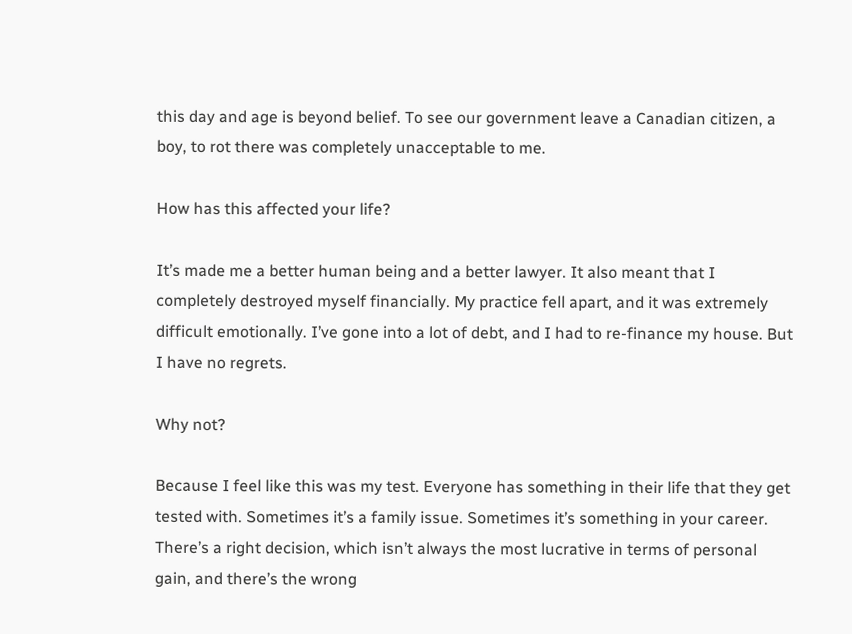this day and age is beyond belief. To see our government leave a Canadian citizen, a boy, to rot there was completely unacceptable to me.

How has this affected your life?

It’s made me a better human being and a better lawyer. It also meant that I completely destroyed myself financially. My practice fell apart, and it was extremely difficult emotionally. I’ve gone into a lot of debt, and I had to re-finance my house. But I have no regrets.

Why not?

Because I feel like this was my test. Everyone has something in their life that they get tested with. Sometimes it’s a family issue. Sometimes it’s something in your career. There’s a right decision, which isn’t always the most lucrative in terms of personal gain, and there’s the wrong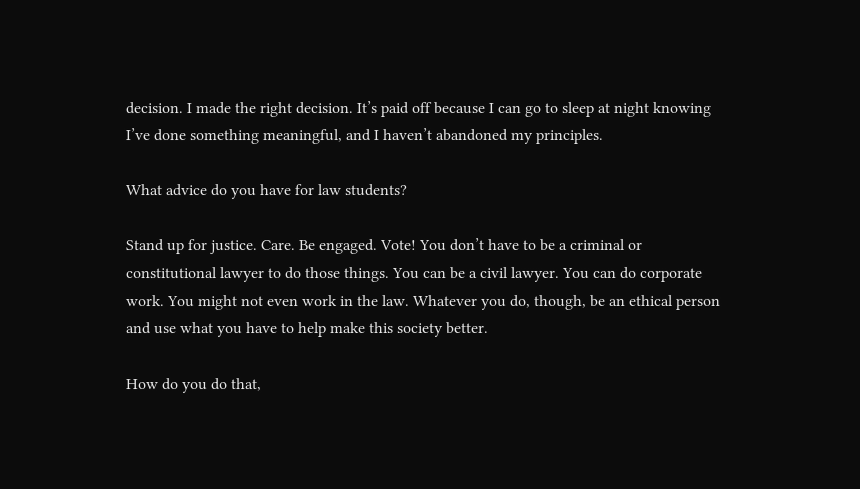decision. I made the right decision. It’s paid off because I can go to sleep at night knowing I’ve done something meaningful, and I haven’t abandoned my principles.

What advice do you have for law students?

Stand up for justice. Care. Be engaged. Vote! You don’t have to be a criminal or constitutional lawyer to do those things. You can be a civil lawyer. You can do corporate work. You might not even work in the law. Whatever you do, though, be an ethical person and use what you have to help make this society better.

How do you do that,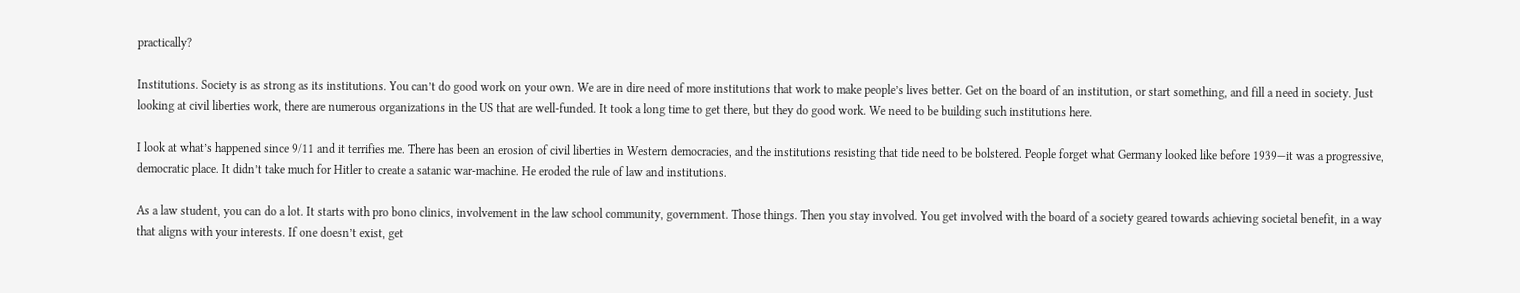practically?

Institutions. Society is as strong as its institutions. You can’t do good work on your own. We are in dire need of more institutions that work to make people’s lives better. Get on the board of an institution, or start something, and fill a need in society. Just looking at civil liberties work, there are numerous organizations in the US that are well-funded. It took a long time to get there, but they do good work. We need to be building such institutions here.

I look at what’s happened since 9/11 and it terrifies me. There has been an erosion of civil liberties in Western democracies, and the institutions resisting that tide need to be bolstered. People forget what Germany looked like before 1939—it was a progressive, democratic place. It didn’t take much for Hitler to create a satanic war-machine. He eroded the rule of law and institutions.

As a law student, you can do a lot. It starts with pro bono clinics, involvement in the law school community, government. Those things. Then you stay involved. You get involved with the board of a society geared towards achieving societal benefit, in a way that aligns with your interests. If one doesn’t exist, get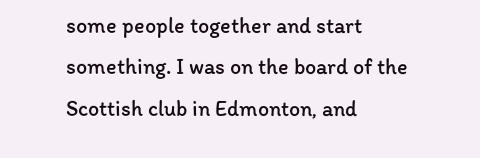some people together and start something. I was on the board of the Scottish club in Edmonton, and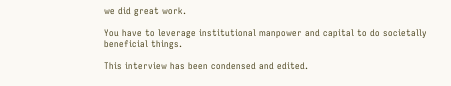we did great work.

You have to leverage institutional manpower and capital to do societally beneficial things.

This interview has been condensed and edited.